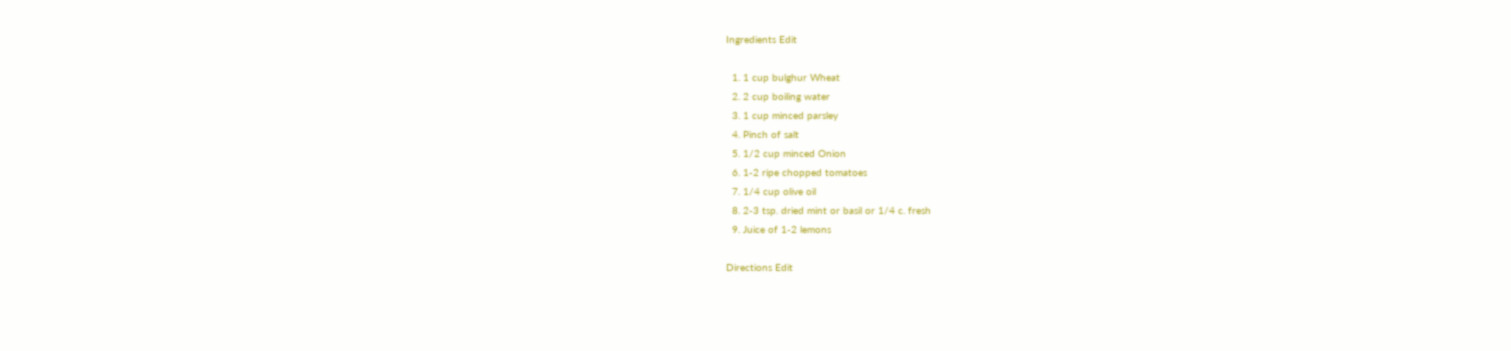Ingredients Edit

  1. 1 cup bulghur Wheat
  2. 2 cup boiling water
  3. 1 cup minced parsley
  4. Pinch of salt
  5. 1/2 cup minced Onion
  6. 1-2 ripe chopped tomatoes
  7. 1/4 cup olive oil
  8. 2-3 tsp. dried mint or basil or 1/4 c. fresh
  9. Juice of 1-2 lemons

Directions Edit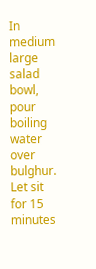In medium large salad bowl, pour boiling water over bulghur. Let sit for 15 minutes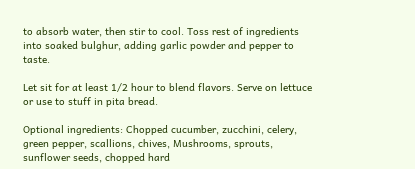to absorb water, then stir to cool. Toss rest of ingredients into soaked bulghur, adding garlic powder and pepper to taste.

Let sit for at least 1/2 hour to blend flavors. Serve on lettuce or use to stuff in pita bread.

Optional ingredients: Chopped cucumber, zucchini, celery, green pepper, scallions, chives, Mushrooms, sprouts, sunflower seeds, chopped hard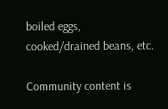boiled eggs, cooked/drained beans, etc.

Community content is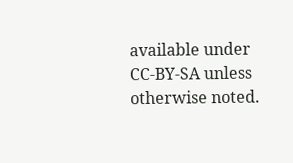available under CC-BY-SA unless otherwise noted.